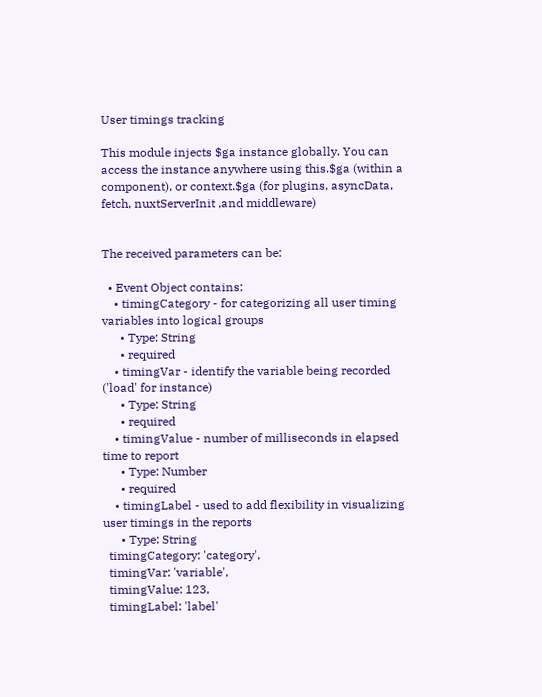User timings tracking

This module injects $ga instance globally. You can access the instance anywhere using this.$ga (within a component), or context.$ga (for plugins, asyncData, fetch, nuxtServerInit ,and middleware)


The received parameters can be:

  • Event Object contains:
    • timingCategory - for categorizing all user timing variables into logical groups
      • Type: String
      • required
    • timingVar - identify the variable being recorded ('load' for instance)
      • Type: String
      • required
    • timingValue - number of milliseconds in elapsed time to report
      • Type: Number
      • required
    • timingLabel - used to add flexibility in visualizing user timings in the reports
      • Type: String
  timingCategory: 'category',
  timingVar: 'variable',
  timingValue: 123,
  timingLabel: 'label'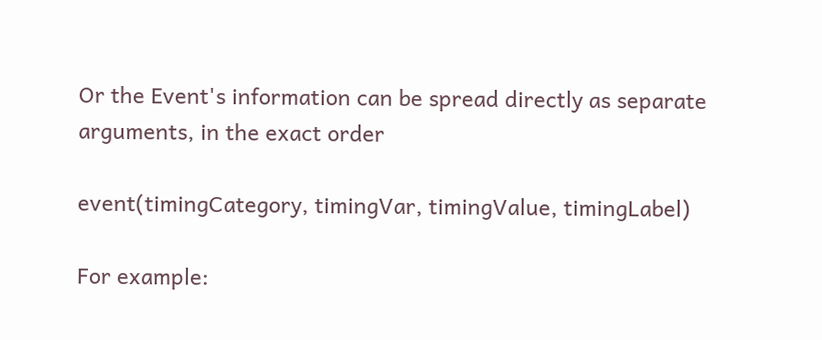Or the Event's information can be spread directly as separate arguments, in the exact order

event(timingCategory, timingVar, timingValue, timingLabel)

For example: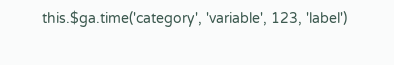this.$ga.time('category', 'variable', 123, 'label')